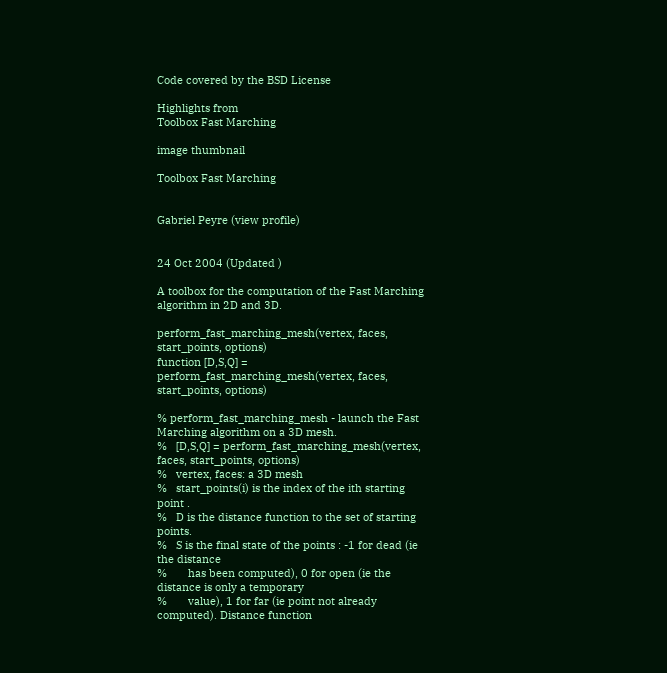Code covered by the BSD License

Highlights from
Toolbox Fast Marching

image thumbnail

Toolbox Fast Marching


Gabriel Peyre (view profile)


24 Oct 2004 (Updated )

A toolbox for the computation of the Fast Marching algorithm in 2D and 3D.

perform_fast_marching_mesh(vertex, faces, start_points, options)
function [D,S,Q] = perform_fast_marching_mesh(vertex, faces, start_points, options)

% perform_fast_marching_mesh - launch the Fast Marching algorithm on a 3D mesh.
%   [D,S,Q] = perform_fast_marching_mesh(vertex, faces, start_points, options)
%   vertex, faces: a 3D mesh
%   start_points(i) is the index of the ith starting point .
%   D is the distance function to the set of starting points.
%   S is the final state of the points : -1 for dead (ie the distance
%       has been computed), 0 for open (ie the distance is only a temporary
%       value), 1 for far (ie point not already computed). Distance function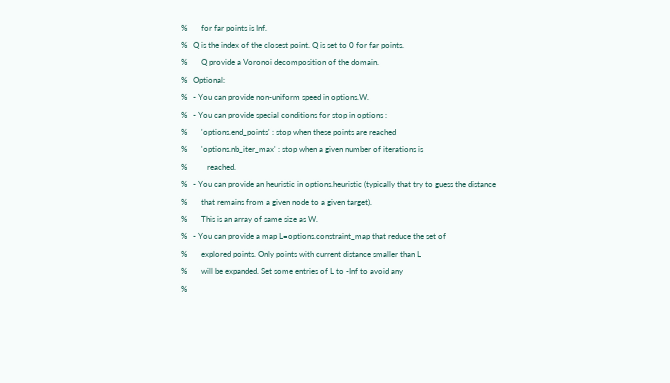%       for far points is Inf.
%   Q is the index of the closest point. Q is set to 0 for far points.
%       Q provide a Voronoi decomposition of the domain.
%   Optional:
%   - You can provide non-uniform speed in options.W.
%   - You can provide special conditions for stop in options :
%       'options.end_points' : stop when these points are reached
%       'options.nb_iter_max' : stop when a given number of iterations is
%          reached.
%   - You can provide an heuristic in options.heuristic (typically that try to guess the distance
%       that remains from a given node to a given target).
%       This is an array of same size as W.
%   - You can provide a map L=options.constraint_map that reduce the set of
%       explored points. Only points with current distance smaller than L
%       will be expanded. Set some entries of L to -Inf to avoid any
%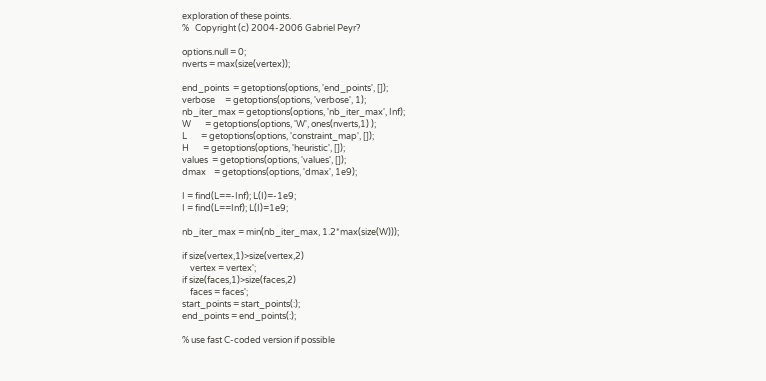exploration of these points.
%   Copyright (c) 2004-2006 Gabriel Peyr?

options.null = 0;
nverts = max(size(vertex));

end_points  = getoptions(options, 'end_points', []);
verbose     = getoptions(options, 'verbose', 1);
nb_iter_max = getoptions(options, 'nb_iter_max', Inf);
W       = getoptions(options, 'W', ones(nverts,1) );
L       = getoptions(options, 'constraint_map', []);
H       = getoptions(options, 'heuristic', []);
values  = getoptions(options, 'values', []);
dmax    = getoptions(options, 'dmax', 1e9);

I = find(L==-Inf); L(I)=-1e9;
I = find(L==Inf); L(I)=1e9;

nb_iter_max = min(nb_iter_max, 1.2*max(size(W)));

if size(vertex,1)>size(vertex,2)
    vertex = vertex';
if size(faces,1)>size(faces,2)
    faces = faces';
start_points = start_points(:);
end_points = end_points(:);

% use fast C-coded version if possible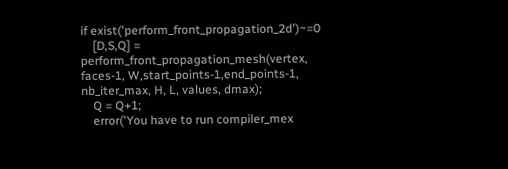if exist('perform_front_propagation_2d')~=0
    [D,S,Q] = perform_front_propagation_mesh(vertex, faces-1, W,start_points-1,end_points-1, nb_iter_max, H, L, values, dmax);
    Q = Q+1;
    error('You have to run compiler_mex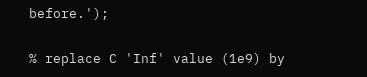before.');

% replace C 'Inf' value (1e9) by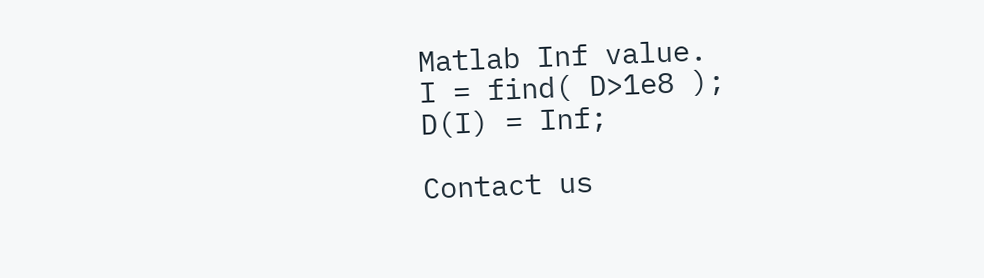Matlab Inf value.
I = find( D>1e8 );
D(I) = Inf;

Contact us